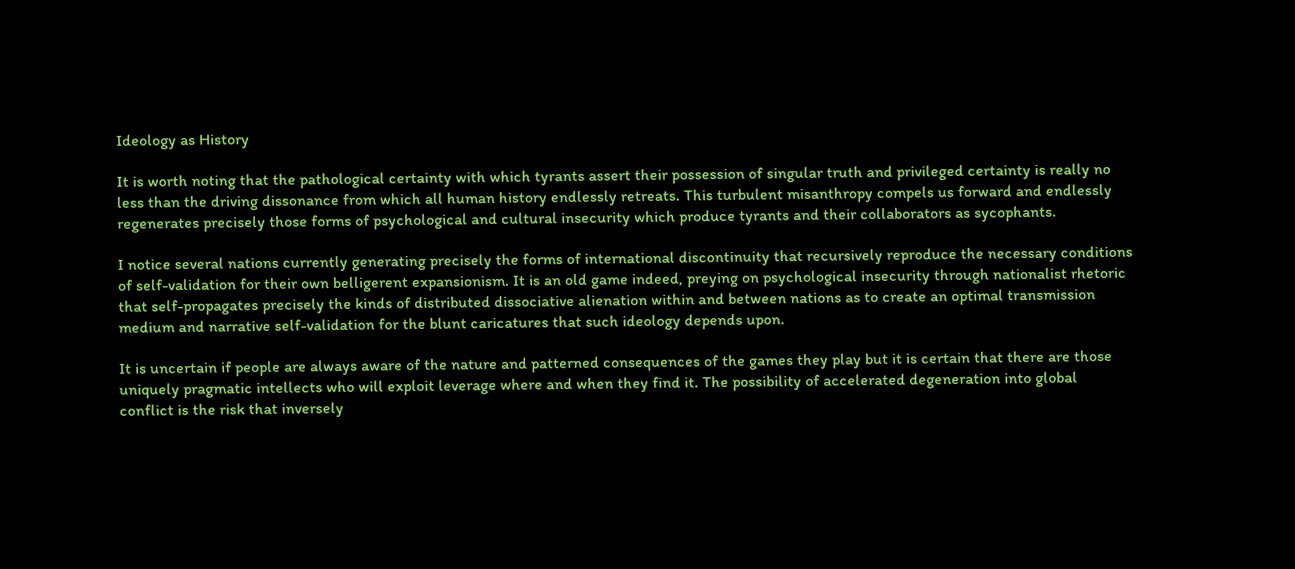Ideology as History

It is worth noting that the pathological certainty with which tyrants assert their possession of singular truth and privileged certainty is really no less than the driving dissonance from which all human history endlessly retreats. This turbulent misanthropy compels us forward and endlessly regenerates precisely those forms of psychological and cultural insecurity which produce tyrants and their collaborators as sycophants.

I notice several nations currently generating precisely the forms of international discontinuity that recursively reproduce the necessary conditions of self-validation for their own belligerent expansionism. It is an old game indeed, preying on psychological insecurity through nationalist rhetoric that self-propagates precisely the kinds of distributed dissociative alienation within and between nations as to create an optimal transmission medium and narrative self-validation for the blunt caricatures that such ideology depends upon.

It is uncertain if people are always aware of the nature and patterned consequences of the games they play but it is certain that there are those uniquely pragmatic intellects who will exploit leverage where and when they find it. The possibility of accelerated degeneration into global conflict is the risk that inversely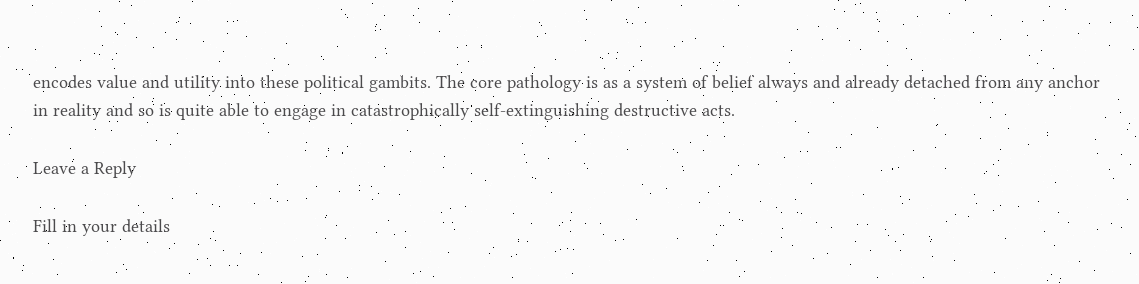encodes value and utility into these political gambits. The core pathology is as a system of belief always and already detached from any anchor in reality and so is quite able to engage in catastrophically self-extinguishing destructive acts.

Leave a Reply

Fill in your details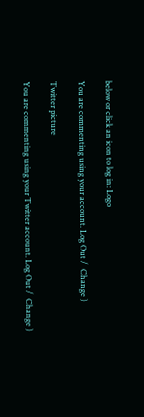below or click an icon to log in: Logo

You are commenting using your account. Log Out /  Change )

Twitter picture

You are commenting using your Twitter account. Log Out /  Change )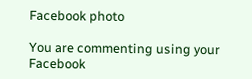Facebook photo

You are commenting using your Facebook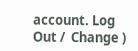account. Log Out /  Change )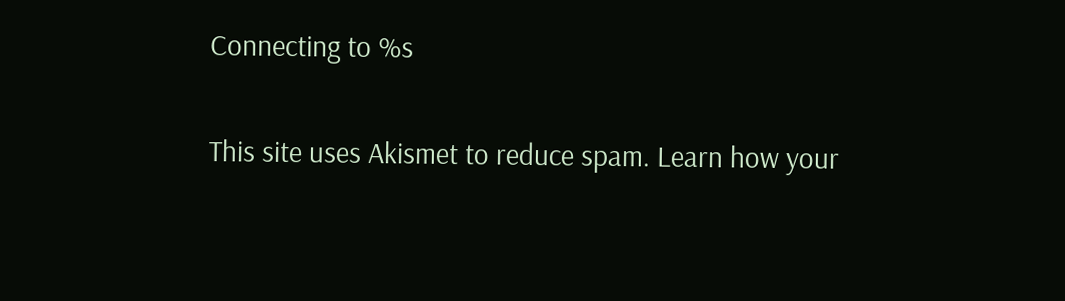Connecting to %s

This site uses Akismet to reduce spam. Learn how your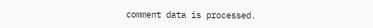comment data is processed.